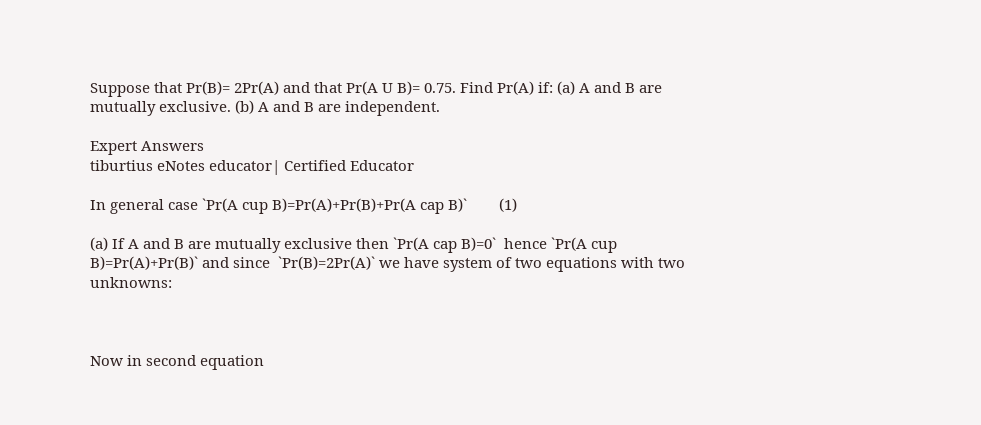Suppose that Pr(B)= 2Pr(A) and that Pr(A U B)= 0.75. Find Pr(A) if: (a) A and B are mutually exclusive. (b) A and B are independent.

Expert Answers
tiburtius eNotes educator| Certified Educator

In general case `Pr(A cup B)=Pr(A)+Pr(B)+Pr(A cap B)`        (1)

(a) If A and B are mutually exclusive then `Pr(A cap B)=0`  hence `Pr(A cup B)=Pr(A)+Pr(B)` and since  `Pr(B)=2Pr(A)` we have system of two equations with two unknowns:



Now in second equation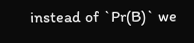instead of `Pr(B)` we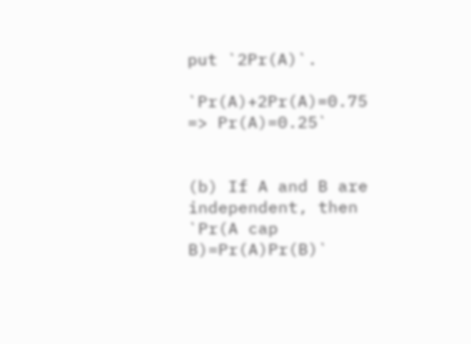put `2Pr(A)`.

`Pr(A)+2Pr(A)=0.75 => Pr(A)=0.25`


(b) If A and B are independent, then `Pr(A cap B)=Pr(A)Pr(B)`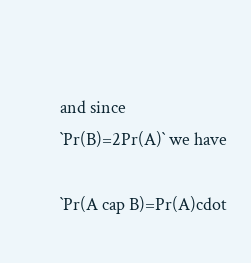and since `Pr(B)=2Pr(A)` we have

`Pr(A cap B)=Pr(A)cdot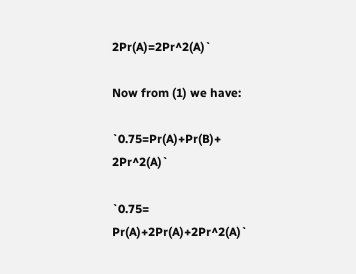2Pr(A)=2Pr^2(A)`

Now from (1) we have:

`0.75=Pr(A)+Pr(B)+ 2Pr^2(A)`

`0.75= Pr(A)+2Pr(A)+2Pr^2(A)`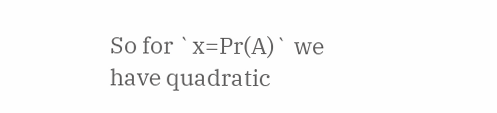So for `x=Pr(A)` we have quadratic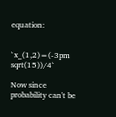equation:


`x_(1,2)=(-3pm sqrt(15))/4`

Now since probability can't be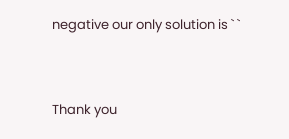negative our only solution is ` `




Thank you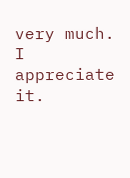very much. I appreciate it.